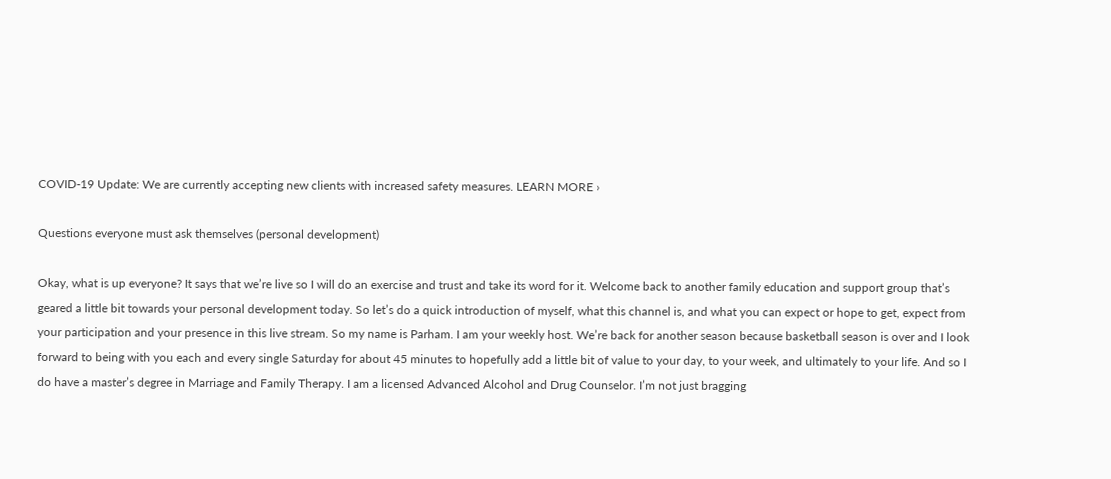COVID-19 Update: We are currently accepting new clients with increased safety measures. LEARN MORE ›

Questions everyone must ask themselves (personal development)

Okay, what is up everyone? It says that we’re live so I will do an exercise and trust and take its word for it. Welcome back to another family education and support group that’s geared a little bit towards your personal development today. So let’s do a quick introduction of myself, what this channel is, and what you can expect or hope to get, expect from your participation and your presence in this live stream. So my name is Parham. I am your weekly host. We’re back for another season because basketball season is over and I look forward to being with you each and every single Saturday for about 45 minutes to hopefully add a little bit of value to your day, to your week, and ultimately to your life. And so I do have a master’s degree in Marriage and Family Therapy. I am a licensed Advanced Alcohol and Drug Counselor. I’m not just bragging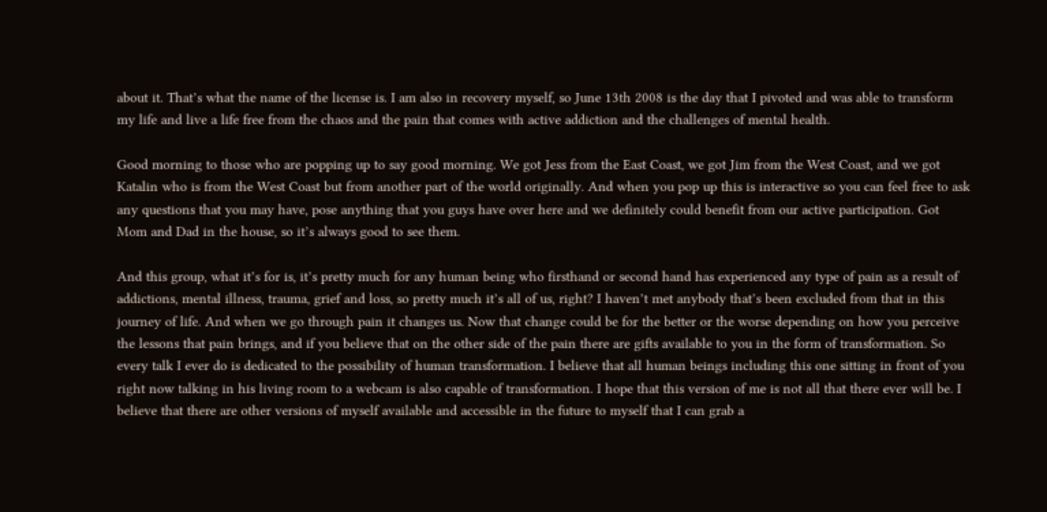about it. That’s what the name of the license is. I am also in recovery myself, so June 13th 2008 is the day that I pivoted and was able to transform my life and live a life free from the chaos and the pain that comes with active addiction and the challenges of mental health.

Good morning to those who are popping up to say good morning. We got Jess from the East Coast, we got Jim from the West Coast, and we got Katalin who is from the West Coast but from another part of the world originally. And when you pop up this is interactive so you can feel free to ask any questions that you may have, pose anything that you guys have over here and we definitely could benefit from our active participation. Got Mom and Dad in the house, so it’s always good to see them.

And this group, what it’s for is, it’s pretty much for any human being who firsthand or second hand has experienced any type of pain as a result of addictions, mental illness, trauma, grief and loss, so pretty much it’s all of us, right? I haven’t met anybody that’s been excluded from that in this journey of life. And when we go through pain it changes us. Now that change could be for the better or the worse depending on how you perceive the lessons that pain brings, and if you believe that on the other side of the pain there are gifts available to you in the form of transformation. So every talk I ever do is dedicated to the possibility of human transformation. I believe that all human beings including this one sitting in front of you right now talking in his living room to a webcam is also capable of transformation. I hope that this version of me is not all that there ever will be. I believe that there are other versions of myself available and accessible in the future to myself that I can grab a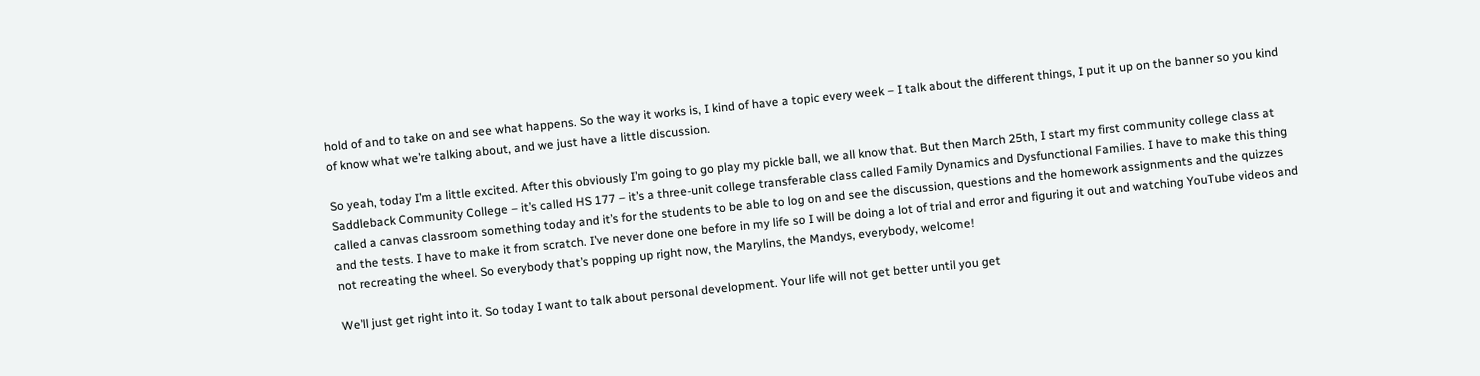hold of and to take on and see what happens. So the way it works is, I kind of have a topic every week – I talk about the different things, I put it up on the banner so you kind of know what we’re talking about, and we just have a little discussion.

So yeah, today I’m a little excited. After this obviously I’m going to go play my pickle ball, we all know that. But then March 25th, I start my first community college class at Saddleback Community College – it’s called HS 177 – it’s a three-unit college transferable class called Family Dynamics and Dysfunctional Families. I have to make this thing called a canvas classroom something today and it’s for the students to be able to log on and see the discussion, questions and the homework assignments and the quizzes and the tests. I have to make it from scratch. I’ve never done one before in my life so I will be doing a lot of trial and error and figuring it out and watching YouTube videos and not recreating the wheel. So everybody that’s popping up right now, the Marylins, the Mandys, everybody, welcome!

We’ll just get right into it. So today I want to talk about personal development. Your life will not get better until you get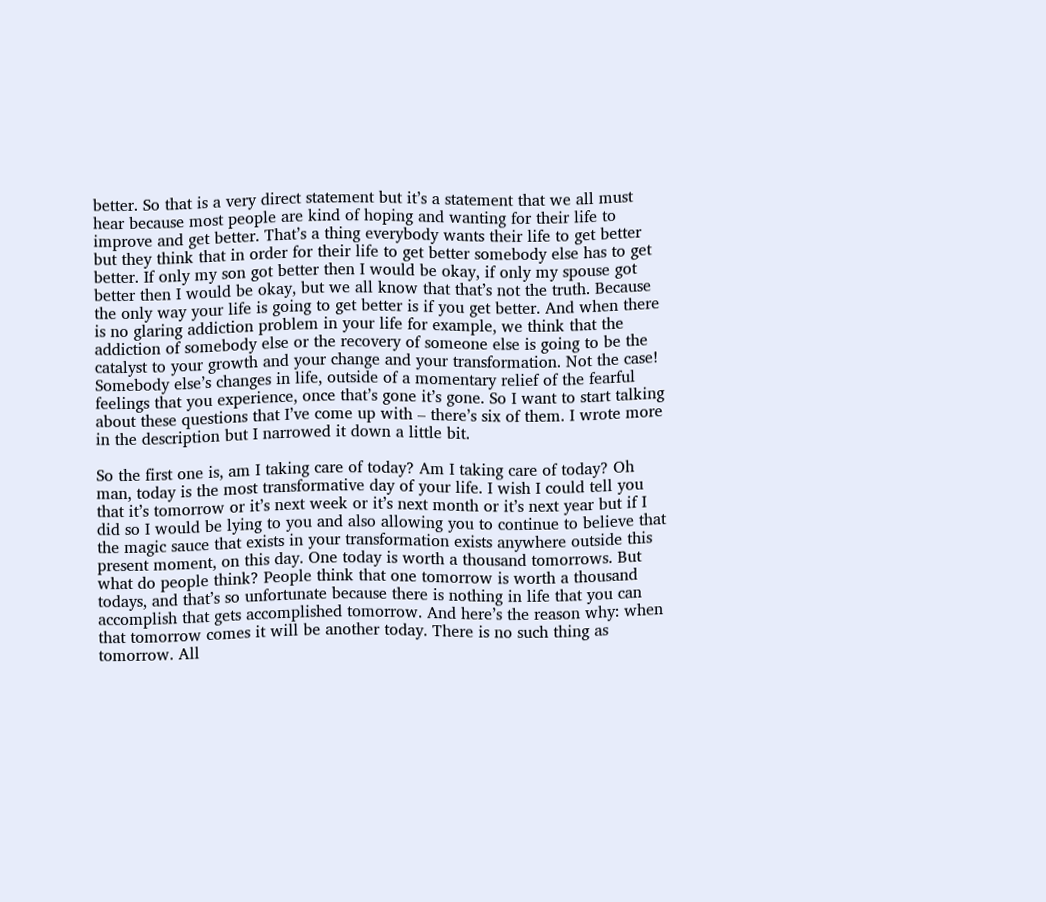better. So that is a very direct statement but it’s a statement that we all must hear because most people are kind of hoping and wanting for their life to improve and get better. That’s a thing everybody wants their life to get better but they think that in order for their life to get better somebody else has to get better. If only my son got better then I would be okay, if only my spouse got better then I would be okay, but we all know that that’s not the truth. Because the only way your life is going to get better is if you get better. And when there is no glaring addiction problem in your life for example, we think that the addiction of somebody else or the recovery of someone else is going to be the catalyst to your growth and your change and your transformation. Not the case! Somebody else’s changes in life, outside of a momentary relief of the fearful feelings that you experience, once that’s gone it’s gone. So I want to start talking about these questions that I’ve come up with – there’s six of them. I wrote more in the description but I narrowed it down a little bit.

So the first one is, am I taking care of today? Am I taking care of today? Oh man, today is the most transformative day of your life. I wish I could tell you that it’s tomorrow or it’s next week or it’s next month or it’s next year but if I did so I would be lying to you and also allowing you to continue to believe that the magic sauce that exists in your transformation exists anywhere outside this present moment, on this day. One today is worth a thousand tomorrows. But what do people think? People think that one tomorrow is worth a thousand todays, and that’s so unfortunate because there is nothing in life that you can accomplish that gets accomplished tomorrow. And here’s the reason why: when that tomorrow comes it will be another today. There is no such thing as tomorrow. All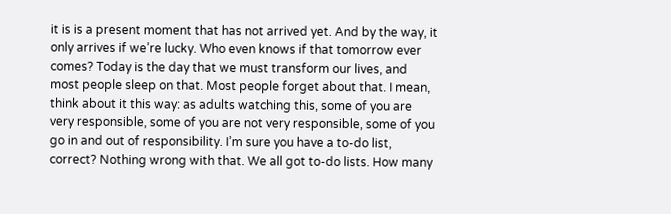it is is a present moment that has not arrived yet. And by the way, it only arrives if we’re lucky. Who even knows if that tomorrow ever comes? Today is the day that we must transform our lives, and most people sleep on that. Most people forget about that. I mean, think about it this way: as adults watching this, some of you are very responsible, some of you are not very responsible, some of you go in and out of responsibility. I’m sure you have a to-do list, correct? Nothing wrong with that. We all got to-do lists. How many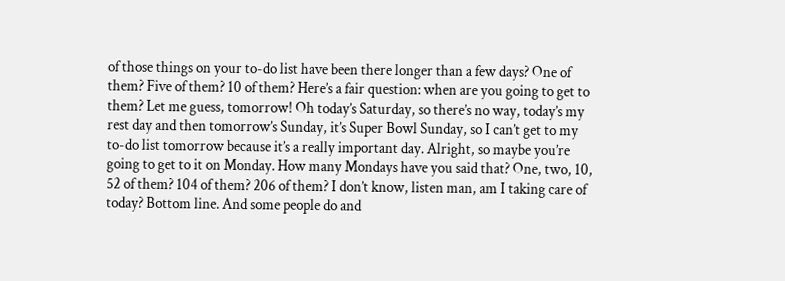of those things on your to-do list have been there longer than a few days? One of them? Five of them? 10 of them? Here’s a fair question: when are you going to get to them? Let me guess, tomorrow! Oh today’s Saturday, so there’s no way, today’s my rest day and then tomorrow’s Sunday, it’s Super Bowl Sunday, so I can’t get to my to-do list tomorrow because it’s a really important day. Alright, so maybe you’re going to get to it on Monday. How many Mondays have you said that? One, two, 10, 52 of them? 104 of them? 206 of them? I don’t know, listen man, am I taking care of today? Bottom line. And some people do and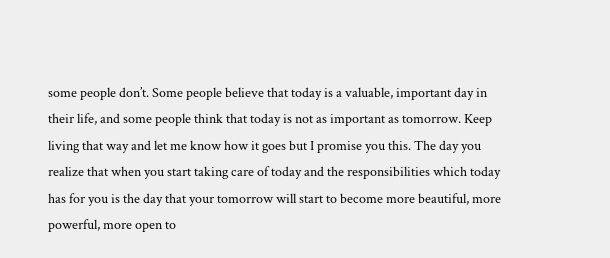some people don’t. Some people believe that today is a valuable, important day in their life, and some people think that today is not as important as tomorrow. Keep living that way and let me know how it goes but I promise you this. The day you realize that when you start taking care of today and the responsibilities which today has for you is the day that your tomorrow will start to become more beautiful, more powerful, more open to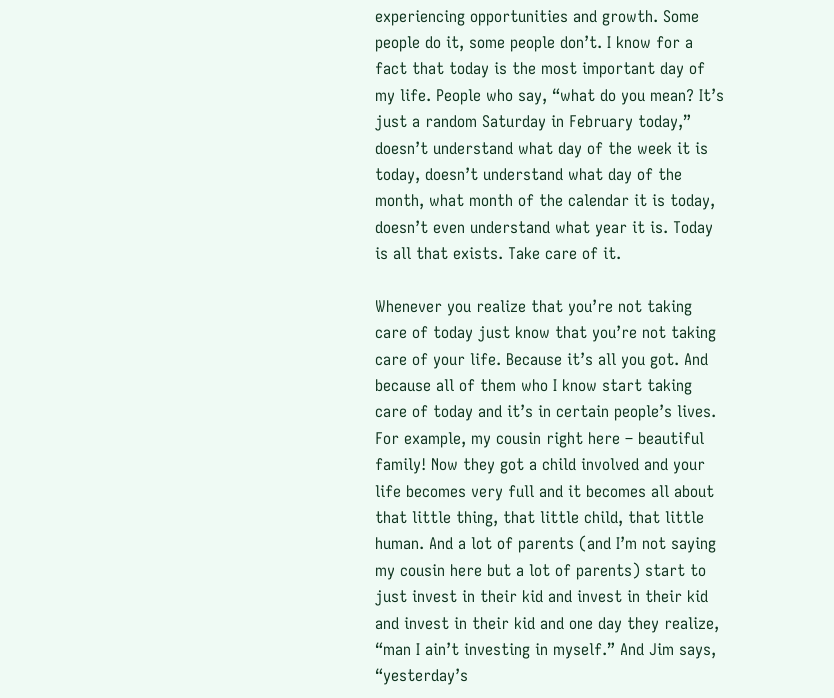experiencing opportunities and growth. Some people do it, some people don’t. I know for a fact that today is the most important day of my life. People who say, “what do you mean? It’s just a random Saturday in February today,” doesn’t understand what day of the week it is today, doesn’t understand what day of the month, what month of the calendar it is today, doesn’t even understand what year it is. Today is all that exists. Take care of it.

Whenever you realize that you’re not taking care of today just know that you’re not taking care of your life. Because it’s all you got. And because all of them who I know start taking care of today and it’s in certain people’s lives. For example, my cousin right here – beautiful family! Now they got a child involved and your life becomes very full and it becomes all about that little thing, that little child, that little human. And a lot of parents (and I’m not saying my cousin here but a lot of parents) start to just invest in their kid and invest in their kid and invest in their kid and one day they realize, “man I ain’t investing in myself.” And Jim says, “yesterday’s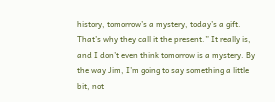history, tomorrow’s a mystery, today’s a gift. That’s why they call it the present.” It really is, and I don’t even think tomorrow is a mystery. By the way Jim, I’m going to say something a little bit, not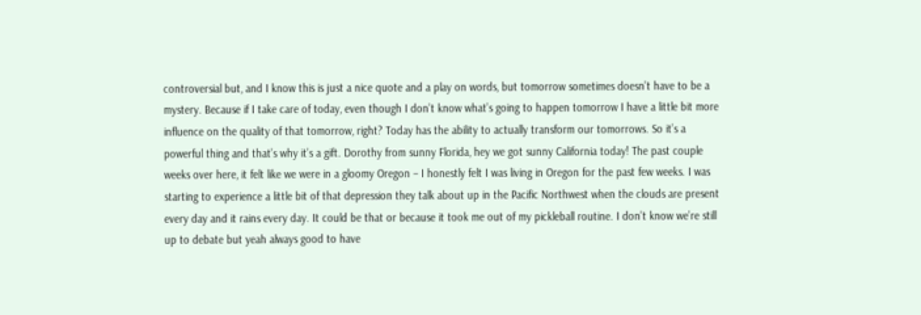controversial but, and I know this is just a nice quote and a play on words, but tomorrow sometimes doesn’t have to be a mystery. Because if I take care of today, even though I don’t know what’s going to happen tomorrow I have a little bit more influence on the quality of that tomorrow, right? Today has the ability to actually transform our tomorrows. So it’s a powerful thing and that’s why it’s a gift. Dorothy from sunny Florida, hey we got sunny California today! The past couple weeks over here, it felt like we were in a gloomy Oregon – I honestly felt I was living in Oregon for the past few weeks. I was starting to experience a little bit of that depression they talk about up in the Pacific Northwest when the clouds are present every day and it rains every day. It could be that or because it took me out of my pickleball routine. I don’t know we’re still up to debate but yeah always good to have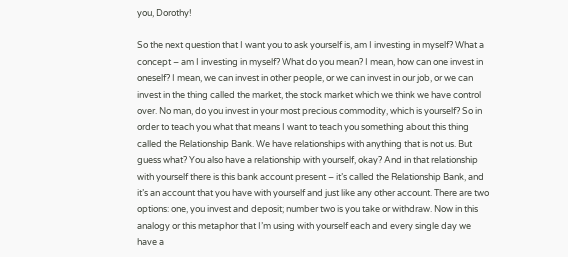you, Dorothy!

So the next question that I want you to ask yourself is, am I investing in myself? What a concept – am I investing in myself? What do you mean? I mean, how can one invest in oneself? I mean, we can invest in other people, or we can invest in our job, or we can invest in the thing called the market, the stock market which we think we have control over. No man, do you invest in your most precious commodity, which is yourself? So in order to teach you what that means I want to teach you something about this thing called the Relationship Bank. We have relationships with anything that is not us. But guess what? You also have a relationship with yourself, okay? And in that relationship with yourself there is this bank account present – it’s called the Relationship Bank, and it’s an account that you have with yourself and just like any other account. There are two options: one, you invest and deposit; number two is you take or withdraw. Now in this analogy or this metaphor that I’m using with yourself each and every single day we have a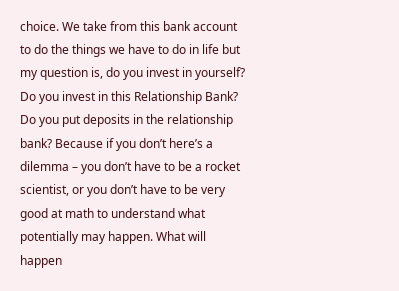choice. We take from this bank account to do the things we have to do in life but my question is, do you invest in yourself? Do you invest in this Relationship Bank? Do you put deposits in the relationship bank? Because if you don’t here’s a dilemma – you don’t have to be a rocket scientist, or you don’t have to be very good at math to understand what potentially may happen. What will happen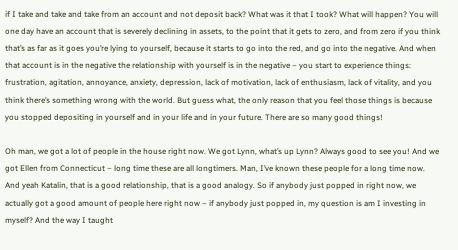if I take and take and take from an account and not deposit back? What was it that I took? What will happen? You will one day have an account that is severely declining in assets, to the point that it gets to zero, and from zero if you think that’s as far as it goes you’re lying to yourself, because it starts to go into the red, and go into the negative. And when that account is in the negative the relationship with yourself is in the negative – you start to experience things: frustration, agitation, annoyance, anxiety, depression, lack of motivation, lack of enthusiasm, lack of vitality, and you think there’s something wrong with the world. But guess what, the only reason that you feel those things is because you stopped depositing in yourself and in your life and in your future. There are so many good things!

Oh man, we got a lot of people in the house right now. We got Lynn, what’s up Lynn? Always good to see you! And we got Ellen from Connecticut – long time these are all longtimers. Man, I’ve known these people for a long time now. And yeah Katalin, that is a good relationship, that is a good analogy. So if anybody just popped in right now, we actually got a good amount of people here right now – if anybody just popped in, my question is am I investing in myself? And the way I taught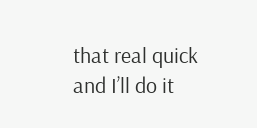that real quick and I’ll do it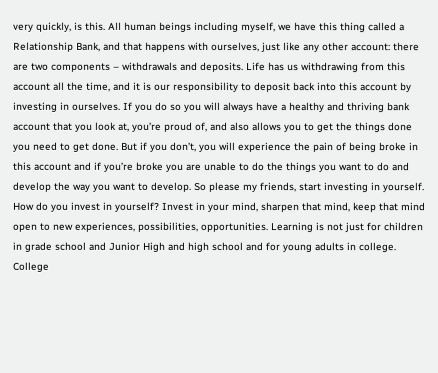very quickly, is this. All human beings including myself, we have this thing called a Relationship Bank, and that happens with ourselves, just like any other account: there are two components – withdrawals and deposits. Life has us withdrawing from this account all the time, and it is our responsibility to deposit back into this account by investing in ourselves. If you do so you will always have a healthy and thriving bank account that you look at, you’re proud of, and also allows you to get the things done you need to get done. But if you don’t, you will experience the pain of being broke in this account and if you’re broke you are unable to do the things you want to do and develop the way you want to develop. So please my friends, start investing in yourself. How do you invest in yourself? Invest in your mind, sharpen that mind, keep that mind open to new experiences, possibilities, opportunities. Learning is not just for children in grade school and Junior High and high school and for young adults in college. College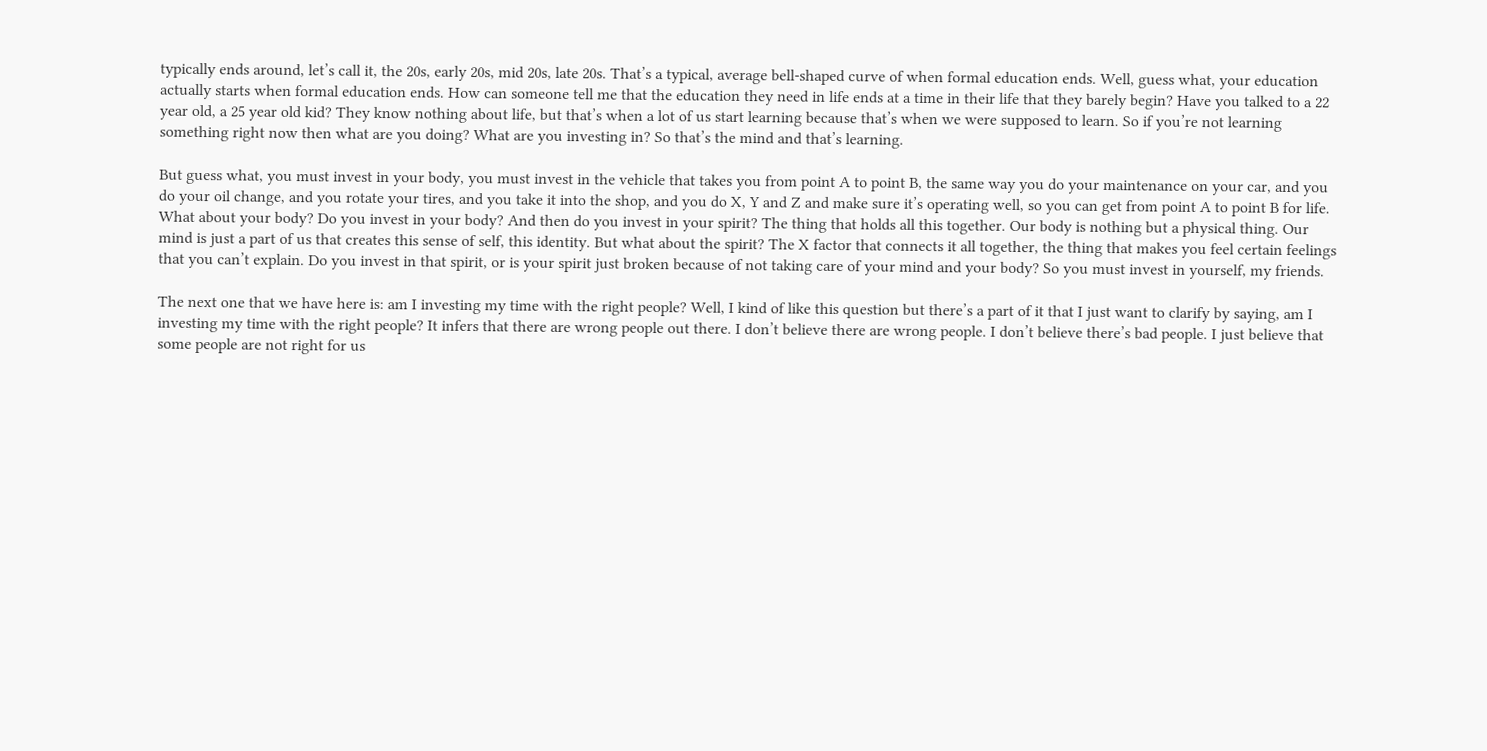typically ends around, let’s call it, the 20s, early 20s, mid 20s, late 20s. That’s a typical, average bell-shaped curve of when formal education ends. Well, guess what, your education actually starts when formal education ends. How can someone tell me that the education they need in life ends at a time in their life that they barely begin? Have you talked to a 22 year old, a 25 year old kid? They know nothing about life, but that’s when a lot of us start learning because that’s when we were supposed to learn. So if you’re not learning something right now then what are you doing? What are you investing in? So that’s the mind and that’s learning.

But guess what, you must invest in your body, you must invest in the vehicle that takes you from point A to point B, the same way you do your maintenance on your car, and you do your oil change, and you rotate your tires, and you take it into the shop, and you do X, Y and Z and make sure it’s operating well, so you can get from point A to point B for life. What about your body? Do you invest in your body? And then do you invest in your spirit? The thing that holds all this together. Our body is nothing but a physical thing. Our mind is just a part of us that creates this sense of self, this identity. But what about the spirit? The X factor that connects it all together, the thing that makes you feel certain feelings that you can’t explain. Do you invest in that spirit, or is your spirit just broken because of not taking care of your mind and your body? So you must invest in yourself, my friends.

The next one that we have here is: am I investing my time with the right people? Well, I kind of like this question but there’s a part of it that I just want to clarify by saying, am I investing my time with the right people? It infers that there are wrong people out there. I don’t believe there are wrong people. I don’t believe there’s bad people. I just believe that some people are not right for us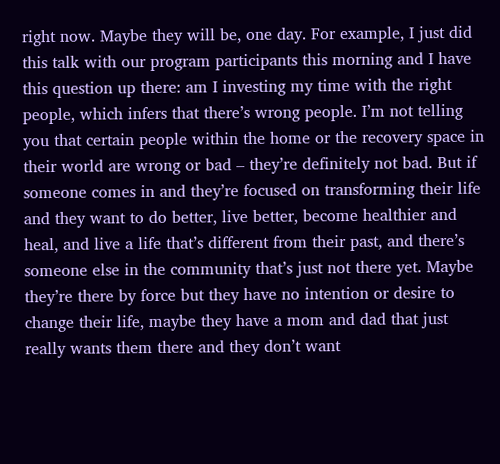right now. Maybe they will be, one day. For example, I just did this talk with our program participants this morning and I have this question up there: am I investing my time with the right people, which infers that there’s wrong people. I’m not telling you that certain people within the home or the recovery space in their world are wrong or bad – they’re definitely not bad. But if someone comes in and they’re focused on transforming their life and they want to do better, live better, become healthier and heal, and live a life that’s different from their past, and there’s someone else in the community that’s just not there yet. Maybe they’re there by force but they have no intention or desire to change their life, maybe they have a mom and dad that just really wants them there and they don’t want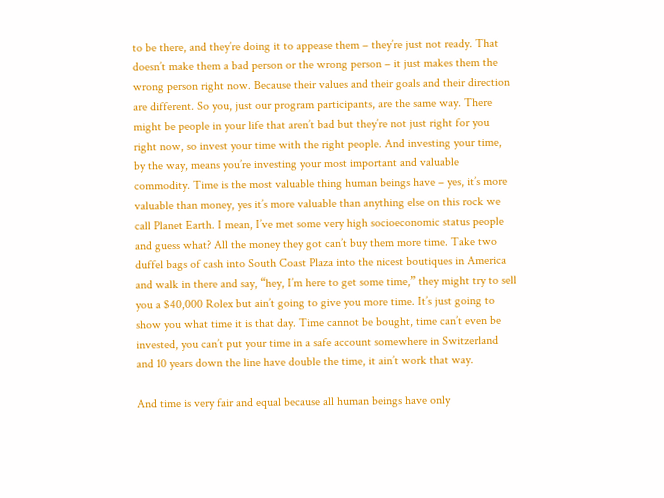to be there, and they’re doing it to appease them – they’re just not ready. That doesn’t make them a bad person or the wrong person – it just makes them the wrong person right now. Because their values and their goals and their direction are different. So you, just our program participants, are the same way. There might be people in your life that aren’t bad but they’re not just right for you right now, so invest your time with the right people. And investing your time, by the way, means you’re investing your most important and valuable commodity. Time is the most valuable thing human beings have – yes, it’s more valuable than money, yes it’s more valuable than anything else on this rock we call Planet Earth. I mean, I’ve met some very high socioeconomic status people and guess what? All the money they got can’t buy them more time. Take two duffel bags of cash into South Coast Plaza into the nicest boutiques in America and walk in there and say, “hey, I’m here to get some time,” they might try to sell you a $40,000 Rolex but ain’t going to give you more time. It’s just going to show you what time it is that day. Time cannot be bought, time can’t even be invested, you can’t put your time in a safe account somewhere in Switzerland and 10 years down the line have double the time, it ain’t work that way.

And time is very fair and equal because all human beings have only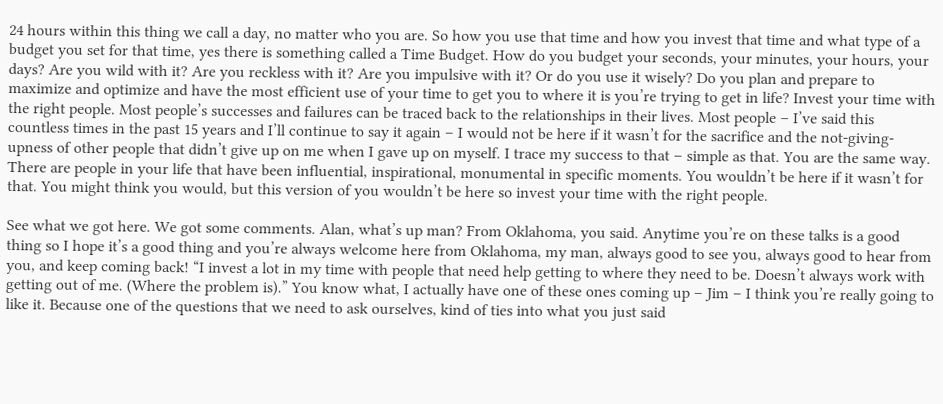24 hours within this thing we call a day, no matter who you are. So how you use that time and how you invest that time and what type of a budget you set for that time, yes there is something called a Time Budget. How do you budget your seconds, your minutes, your hours, your days? Are you wild with it? Are you reckless with it? Are you impulsive with it? Or do you use it wisely? Do you plan and prepare to maximize and optimize and have the most efficient use of your time to get you to where it is you’re trying to get in life? Invest your time with the right people. Most people’s successes and failures can be traced back to the relationships in their lives. Most people – I’ve said this countless times in the past 15 years and I’ll continue to say it again – I would not be here if it wasn’t for the sacrifice and the not-giving-upness of other people that didn’t give up on me when I gave up on myself. I trace my success to that – simple as that. You are the same way. There are people in your life that have been influential, inspirational, monumental in specific moments. You wouldn’t be here if it wasn’t for that. You might think you would, but this version of you wouldn’t be here so invest your time with the right people.

See what we got here. We got some comments. Alan, what’s up man? From Oklahoma, you said. Anytime you’re on these talks is a good thing so I hope it’s a good thing and you’re always welcome here from Oklahoma, my man, always good to see you, always good to hear from you, and keep coming back! “I invest a lot in my time with people that need help getting to where they need to be. Doesn’t always work with getting out of me. (Where the problem is).” You know what, I actually have one of these ones coming up – Jim – I think you’re really going to like it. Because one of the questions that we need to ask ourselves, kind of ties into what you just said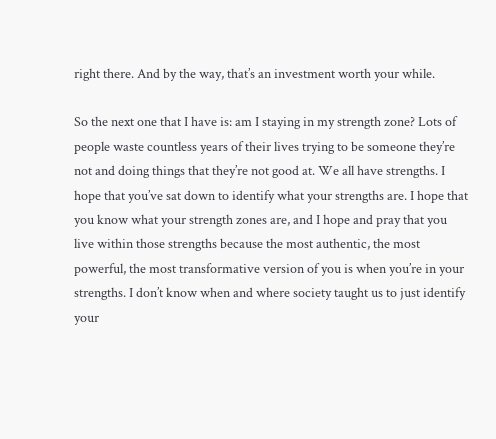right there. And by the way, that’s an investment worth your while.

So the next one that I have is: am I staying in my strength zone? Lots of people waste countless years of their lives trying to be someone they’re not and doing things that they’re not good at. We all have strengths. I hope that you’ve sat down to identify what your strengths are. I hope that you know what your strength zones are, and I hope and pray that you live within those strengths because the most authentic, the most powerful, the most transformative version of you is when you’re in your strengths. I don’t know when and where society taught us to just identify your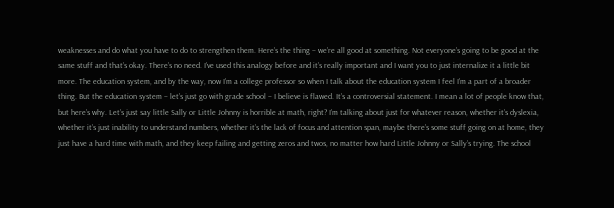weaknesses and do what you have to do to strengthen them. Here’s the thing – we’re all good at something. Not everyone’s going to be good at the same stuff and that’s okay. There’s no need. I’ve used this analogy before and it’s really important and I want you to just internalize it a little bit more. The education system, and by the way, now I’m a college professor so when I talk about the education system I feel I’m a part of a broader thing. But the education system – let’s just go with grade school – I believe is flawed. It’s a controversial statement. I mean a lot of people know that, but here’s why. Let’s just say little Sally or Little Johnny is horrible at math, right? I’m talking about just for whatever reason, whether it’s dyslexia, whether it’s just inability to understand numbers, whether it’s the lack of focus and attention span, maybe there’s some stuff going on at home, they just have a hard time with math, and they keep failing and getting zeros and twos, no matter how hard Little Johnny or Sally’s trying. The school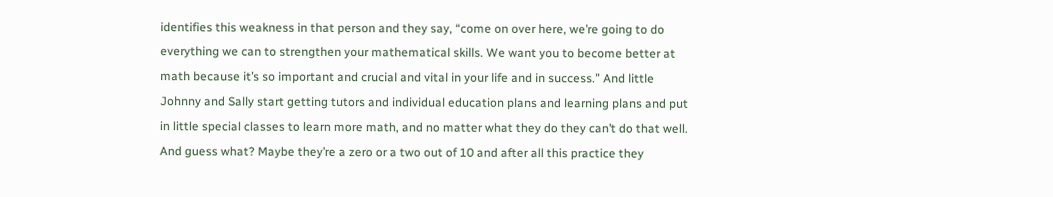identifies this weakness in that person and they say, “come on over here, we’re going to do everything we can to strengthen your mathematical skills. We want you to become better at math because it’s so important and crucial and vital in your life and in success.” And little Johnny and Sally start getting tutors and individual education plans and learning plans and put in little special classes to learn more math, and no matter what they do they can’t do that well. And guess what? Maybe they’re a zero or a two out of 10 and after all this practice they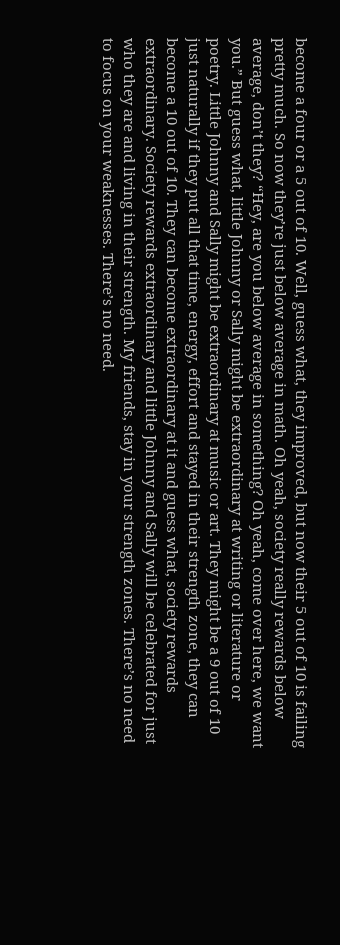become a four or a 5 out of 10. Well, guess what, they improved, but now their 5 out of 10 is failing pretty much. So now they’re just below average in math. Oh yeah, society really rewards below average, don’t they? “Hey, are you below average in something? Oh yeah, come over here, we want you.” But guess what, little Johnny or Sally might be extraordinary at writing or literature or poetry. Little Johnny and Sally might be extraordinary at music or art. They might be a 9 out of 10 just naturally if they put all that time, energy, effort and stayed in their strength zone, they can become a 10 out of 10. They can become extraordinary at it and guess what, society rewards extraordinary. Society rewards extraordinary and little Johnny and Sally will be celebrated for just who they are and living in their strength. My friends, stay in your strength zones. There’s no need to focus on your weaknesses. There’s no need.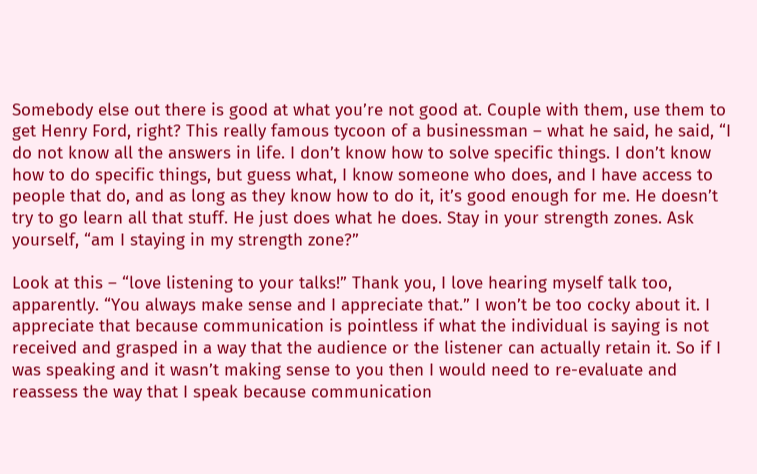Somebody else out there is good at what you’re not good at. Couple with them, use them to get Henry Ford, right? This really famous tycoon of a businessman – what he said, he said, “I do not know all the answers in life. I don’t know how to solve specific things. I don’t know how to do specific things, but guess what, I know someone who does, and I have access to people that do, and as long as they know how to do it, it’s good enough for me. He doesn’t try to go learn all that stuff. He just does what he does. Stay in your strength zones. Ask yourself, “am I staying in my strength zone?”

Look at this – “love listening to your talks!” Thank you, I love hearing myself talk too, apparently. “You always make sense and I appreciate that.” I won’t be too cocky about it. I appreciate that because communication is pointless if what the individual is saying is not received and grasped in a way that the audience or the listener can actually retain it. So if I was speaking and it wasn’t making sense to you then I would need to re-evaluate and reassess the way that I speak because communication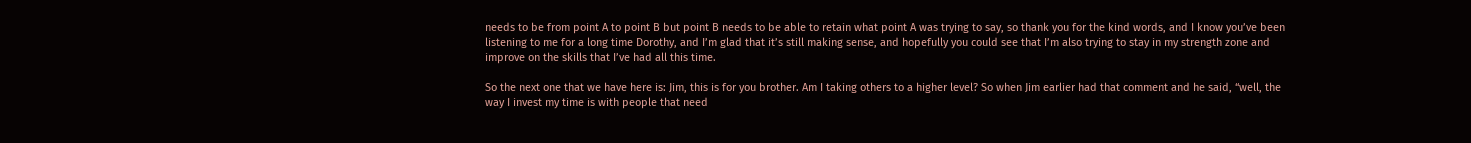needs to be from point A to point B but point B needs to be able to retain what point A was trying to say, so thank you for the kind words, and I know you’ve been listening to me for a long time Dorothy, and I’m glad that it’s still making sense, and hopefully you could see that I’m also trying to stay in my strength zone and improve on the skills that I’ve had all this time.

So the next one that we have here is: Jim, this is for you brother. Am I taking others to a higher level? So when Jim earlier had that comment and he said, “well, the way I invest my time is with people that need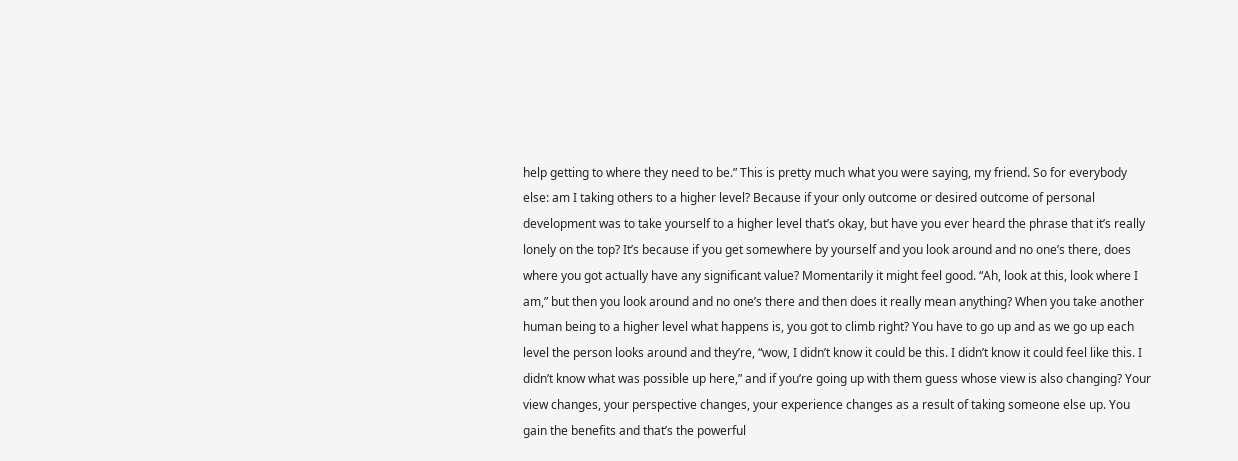help getting to where they need to be.” This is pretty much what you were saying, my friend. So for everybody else: am I taking others to a higher level? Because if your only outcome or desired outcome of personal development was to take yourself to a higher level that’s okay, but have you ever heard the phrase that it’s really lonely on the top? It’s because if you get somewhere by yourself and you look around and no one’s there, does where you got actually have any significant value? Momentarily it might feel good. “Ah, look at this, look where I am,” but then you look around and no one’s there and then does it really mean anything? When you take another human being to a higher level what happens is, you got to climb right? You have to go up and as we go up each level the person looks around and they’re, “wow, I didn’t know it could be this. I didn’t know it could feel like this. I didn’t know what was possible up here,” and if you’re going up with them guess whose view is also changing? Your view changes, your perspective changes, your experience changes as a result of taking someone else up. You gain the benefits and that’s the powerful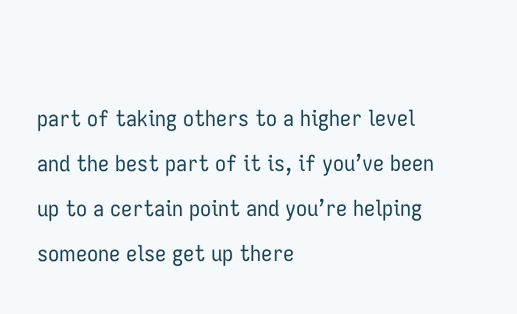part of taking others to a higher level and the best part of it is, if you’ve been up to a certain point and you’re helping someone else get up there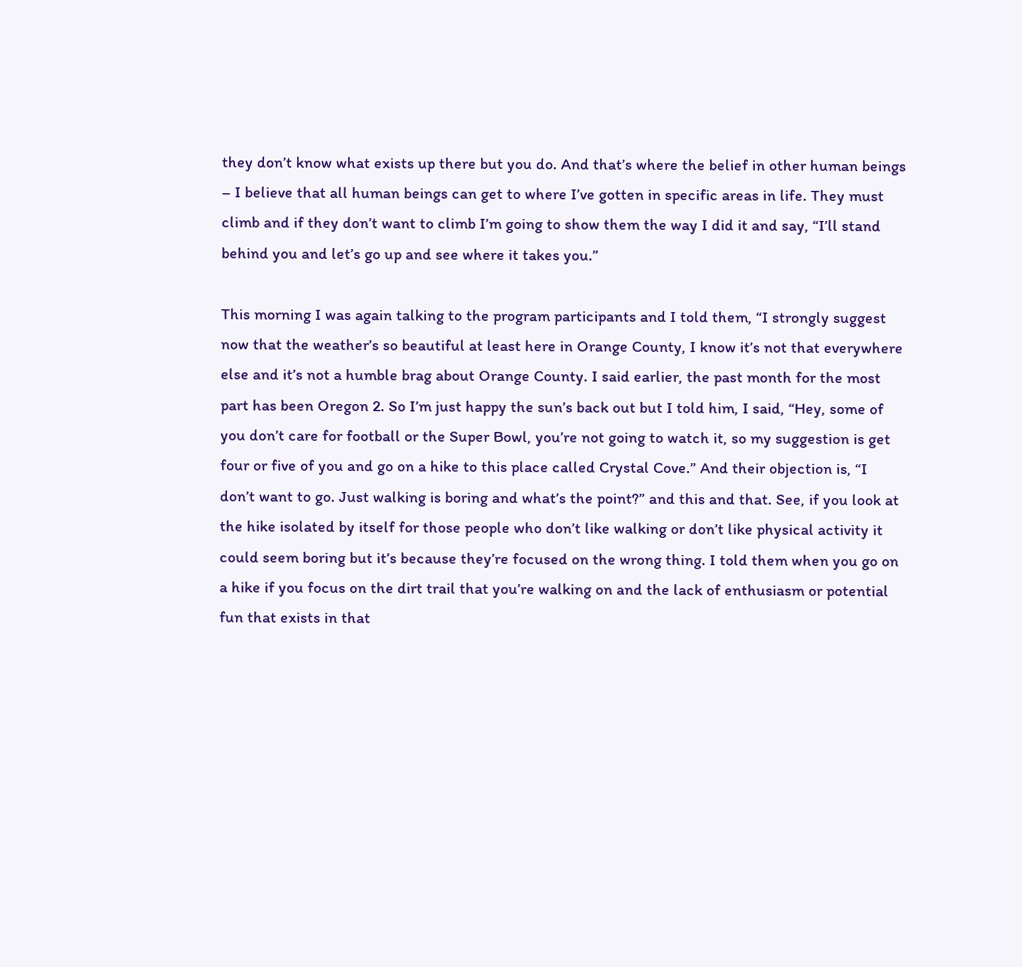they don’t know what exists up there but you do. And that’s where the belief in other human beings – I believe that all human beings can get to where I’ve gotten in specific areas in life. They must climb and if they don’t want to climb I’m going to show them the way I did it and say, “I’ll stand behind you and let’s go up and see where it takes you.”

This morning I was again talking to the program participants and I told them, “I strongly suggest now that the weather’s so beautiful at least here in Orange County, I know it’s not that everywhere else and it’s not a humble brag about Orange County. I said earlier, the past month for the most part has been Oregon 2. So I’m just happy the sun’s back out but I told him, I said, “Hey, some of you don’t care for football or the Super Bowl, you’re not going to watch it, so my suggestion is get four or five of you and go on a hike to this place called Crystal Cove.” And their objection is, “I don’t want to go. Just walking is boring and what’s the point?” and this and that. See, if you look at the hike isolated by itself for those people who don’t like walking or don’t like physical activity it could seem boring but it’s because they’re focused on the wrong thing. I told them when you go on a hike if you focus on the dirt trail that you’re walking on and the lack of enthusiasm or potential fun that exists in that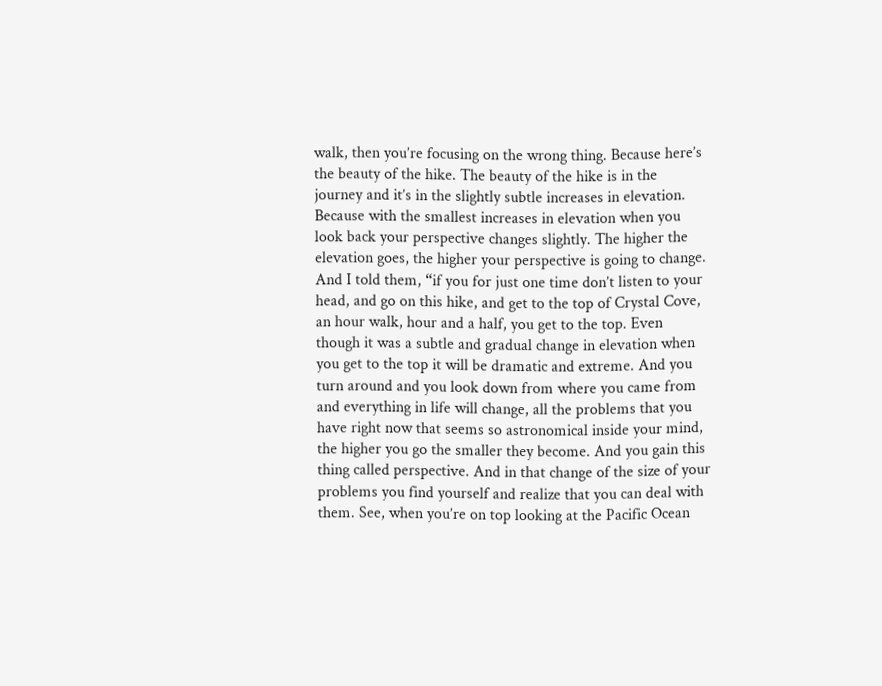walk, then you’re focusing on the wrong thing. Because here’s the beauty of the hike. The beauty of the hike is in the journey and it’s in the slightly subtle increases in elevation. Because with the smallest increases in elevation when you look back your perspective changes slightly. The higher the elevation goes, the higher your perspective is going to change. And I told them, “if you for just one time don’t listen to your head, and go on this hike, and get to the top of Crystal Cove, an hour walk, hour and a half, you get to the top. Even though it was a subtle and gradual change in elevation when you get to the top it will be dramatic and extreme. And you turn around and you look down from where you came from and everything in life will change, all the problems that you have right now that seems so astronomical inside your mind, the higher you go the smaller they become. And you gain this thing called perspective. And in that change of the size of your problems you find yourself and realize that you can deal with them. See, when you’re on top looking at the Pacific Ocean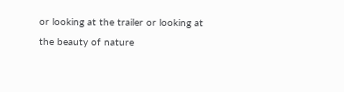or looking at the trailer or looking at the beauty of nature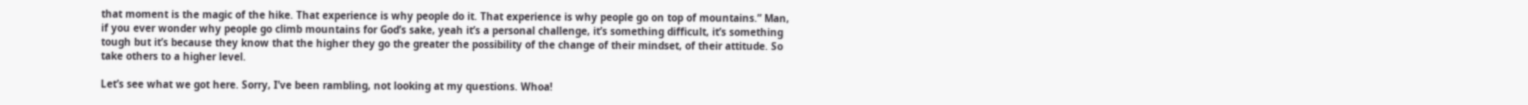that moment is the magic of the hike. That experience is why people do it. That experience is why people go on top of mountains.” Man, if you ever wonder why people go climb mountains for God’s sake, yeah it’s a personal challenge, it’s something difficult, it’s something tough but it’s because they know that the higher they go the greater the possibility of the change of their mindset, of their attitude. So take others to a higher level.

Let’s see what we got here. Sorry, I’ve been rambling, not looking at my questions. Whoa!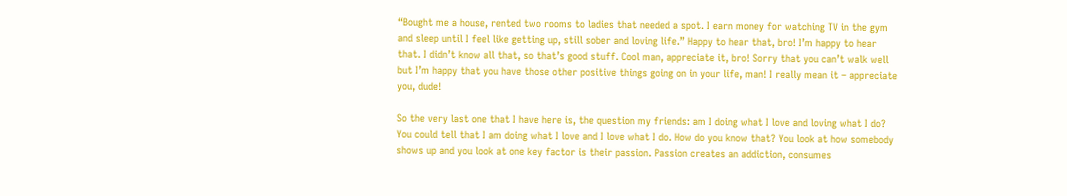“Bought me a house, rented two rooms to ladies that needed a spot. I earn money for watching TV in the gym and sleep until I feel like getting up, still sober and loving life.” Happy to hear that, bro! I’m happy to hear that. I didn’t know all that, so that’s good stuff. Cool man, appreciate it, bro! Sorry that you can’t walk well but I’m happy that you have those other positive things going on in your life, man! I really mean it – appreciate you, dude!

So the very last one that I have here is, the question my friends: am I doing what I love and loving what I do? You could tell that I am doing what I love and I love what I do. How do you know that? You look at how somebody shows up and you look at one key factor is their passion. Passion creates an addiction, consumes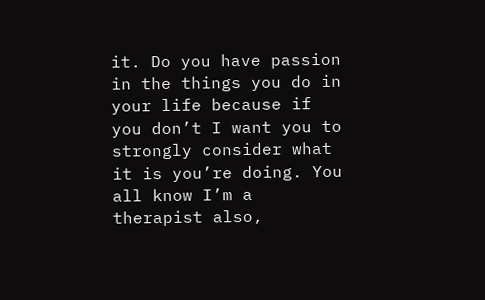it. Do you have passion in the things you do in your life because if you don’t I want you to strongly consider what it is you’re doing. You all know I’m a therapist also,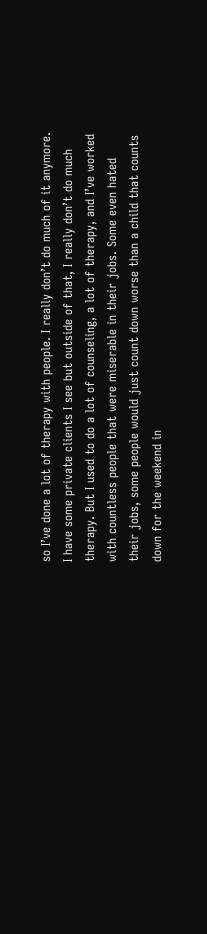so I’ve done a lot of therapy with people. I really don’t do much of it anymore. I have some private clients I see but outside of that, I really don’t do much therapy. But I used to do a lot of counseling, a lot of therapy, and I’ve worked with countless people that were miserable in their jobs. Some even hated their jobs, some people would just count down worse than a child that counts down for the weekend in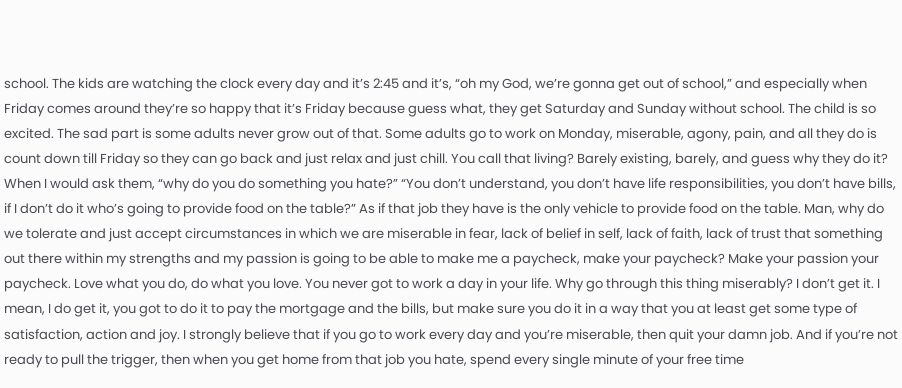school. The kids are watching the clock every day and it’s 2:45 and it’s, “oh my God, we’re gonna get out of school,” and especially when Friday comes around they’re so happy that it’s Friday because guess what, they get Saturday and Sunday without school. The child is so excited. The sad part is some adults never grow out of that. Some adults go to work on Monday, miserable, agony, pain, and all they do is count down till Friday so they can go back and just relax and just chill. You call that living? Barely existing, barely, and guess why they do it? When I would ask them, “why do you do something you hate?” “You don’t understand, you don’t have life responsibilities, you don’t have bills, if I don’t do it who’s going to provide food on the table?” As if that job they have is the only vehicle to provide food on the table. Man, why do we tolerate and just accept circumstances in which we are miserable in fear, lack of belief in self, lack of faith, lack of trust that something out there within my strengths and my passion is going to be able to make me a paycheck, make your paycheck? Make your passion your paycheck. Love what you do, do what you love. You never got to work a day in your life. Why go through this thing miserably? I don’t get it. I mean, I do get it, you got to do it to pay the mortgage and the bills, but make sure you do it in a way that you at least get some type of satisfaction, action and joy. I strongly believe that if you go to work every day and you’re miserable, then quit your damn job. And if you’re not ready to pull the trigger, then when you get home from that job you hate, spend every single minute of your free time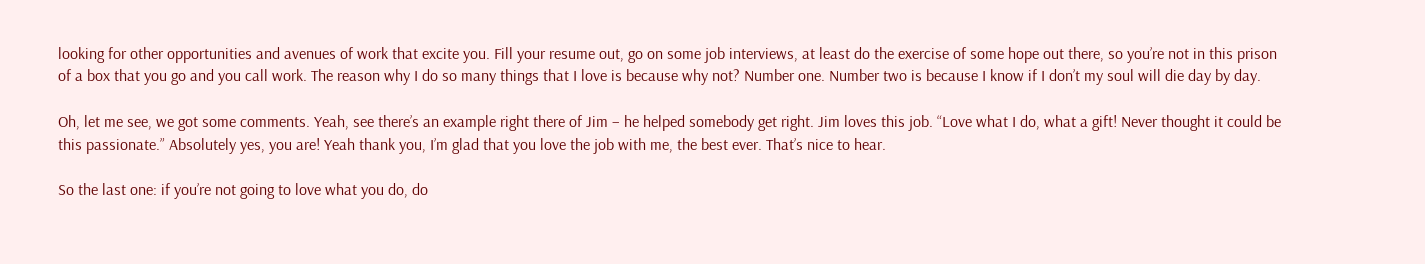looking for other opportunities and avenues of work that excite you. Fill your resume out, go on some job interviews, at least do the exercise of some hope out there, so you’re not in this prison of a box that you go and you call work. The reason why I do so many things that I love is because why not? Number one. Number two is because I know if I don’t my soul will die day by day.

Oh, let me see, we got some comments. Yeah, see there’s an example right there of Jim – he helped somebody get right. Jim loves this job. “Love what I do, what a gift! Never thought it could be this passionate.” Absolutely yes, you are! Yeah thank you, I’m glad that you love the job with me, the best ever. That’s nice to hear.

So the last one: if you’re not going to love what you do, do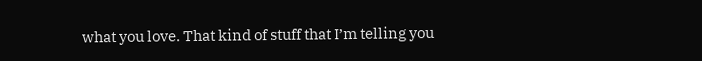what you love. That kind of stuff that I’m telling you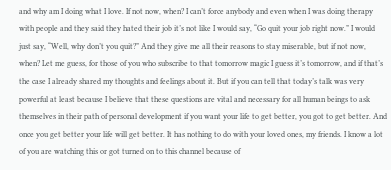and why am I doing what I love. If not now, when? I can’t force anybody and even when I was doing therapy with people and they said they hated their job it’s not like I would say, “Go quit your job right now.” I would just say, “Well, why don’t you quit?” And they give me all their reasons to stay miserable, but if not now, when? Let me guess, for those of you who subscribe to that tomorrow magic I guess it’s tomorrow, and if that’s the case I already shared my thoughts and feelings about it. But if you can tell that today’s talk was very powerful at least because I believe that these questions are vital and necessary for all human beings to ask themselves in their path of personal development if you want your life to get better, you got to get better. And once you get better your life will get better. It has nothing to do with your loved ones, my friends. I know a lot of you are watching this or got turned on to this channel because of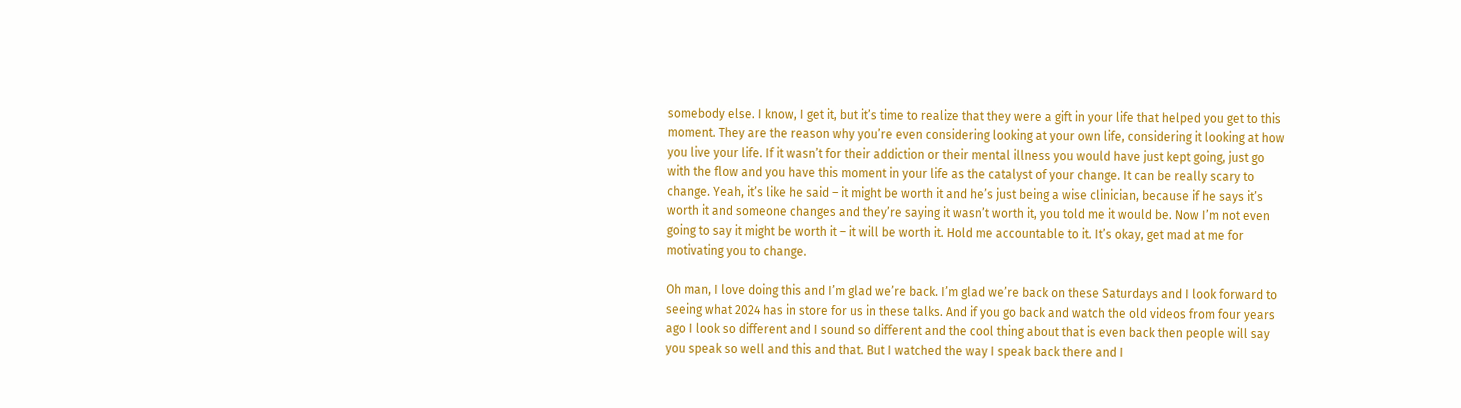somebody else. I know, I get it, but it’s time to realize that they were a gift in your life that helped you get to this moment. They are the reason why you’re even considering looking at your own life, considering it looking at how you live your life. If it wasn’t for their addiction or their mental illness you would have just kept going, just go with the flow and you have this moment in your life as the catalyst of your change. It can be really scary to change. Yeah, it’s like he said – it might be worth it and he’s just being a wise clinician, because if he says it’s worth it and someone changes and they’re saying it wasn’t worth it, you told me it would be. Now I’m not even going to say it might be worth it – it will be worth it. Hold me accountable to it. It’s okay, get mad at me for motivating you to change.

Oh man, I love doing this and I’m glad we’re back. I’m glad we’re back on these Saturdays and I look forward to seeing what 2024 has in store for us in these talks. And if you go back and watch the old videos from four years ago I look so different and I sound so different and the cool thing about that is even back then people will say you speak so well and this and that. But I watched the way I speak back there and I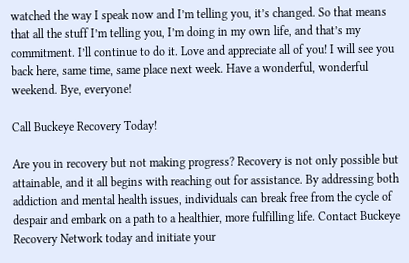watched the way I speak now and I’m telling you, it’s changed. So that means that all the stuff I’m telling you, I’m doing in my own life, and that’s my commitment. I’ll continue to do it. Love and appreciate all of you! I will see you back here, same time, same place next week. Have a wonderful, wonderful weekend. Bye, everyone!

Call Buckeye Recovery Today!

Are you in recovery but not making progress? Recovery is not only possible but attainable, and it all begins with reaching out for assistance. By addressing both addiction and mental health issues, individuals can break free from the cycle of despair and embark on a path to a healthier, more fulfilling life. Contact Buckeye Recovery Network today and initiate your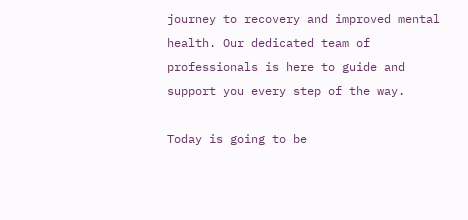journey to recovery and improved mental health. Our dedicated team of professionals is here to guide and support you every step of the way.

Today is going to be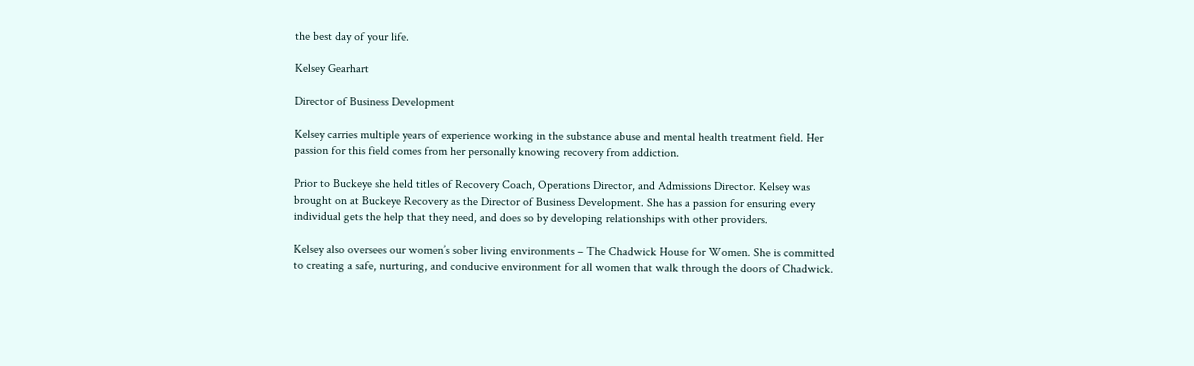the best day of your life.

Kelsey Gearhart

Director of Business Development

Kelsey carries multiple years of experience working in the substance abuse and mental health treatment field. Her passion for this field comes from her personally knowing recovery from addiction.

Prior to Buckeye she held titles of Recovery Coach, Operations Director, and Admissions Director. Kelsey was brought on at Buckeye Recovery as the Director of Business Development. She has a passion for ensuring every individual gets the help that they need, and does so by developing relationships with other providers.

Kelsey also oversees our women’s sober living environments – The Chadwick House for Women. She is committed to creating a safe, nurturing, and conducive environment for all women that walk through the doors of Chadwick.